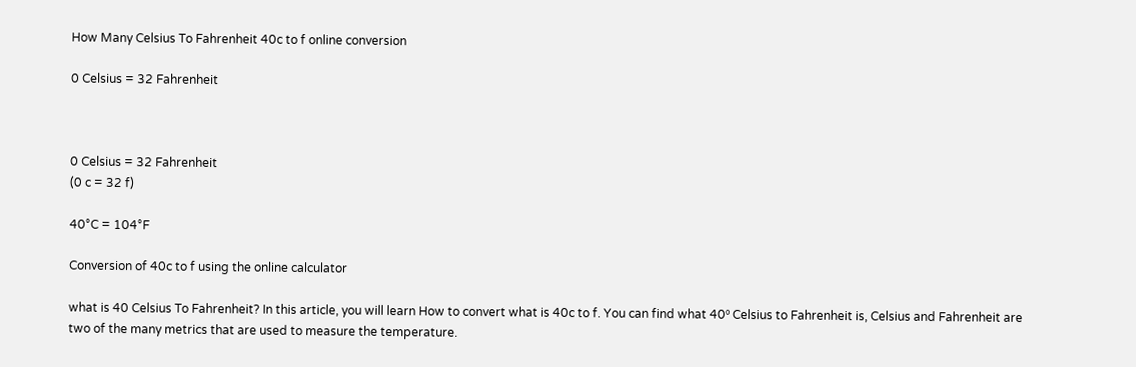How Many Celsius To Fahrenheit 40c to f online conversion

0 Celsius = 32 Fahrenheit



0 Celsius = 32 Fahrenheit
(0 c = 32 f)

40°C = 104°F

Conversion of 40c to f using the online calculator

what is 40 Celsius To Fahrenheit? In this article, you will learn How to convert what is 40c to f. You can find what 40⁰ Celsius to Fahrenheit is, Celsius and Fahrenheit are two of the many metrics that are used to measure the temperature.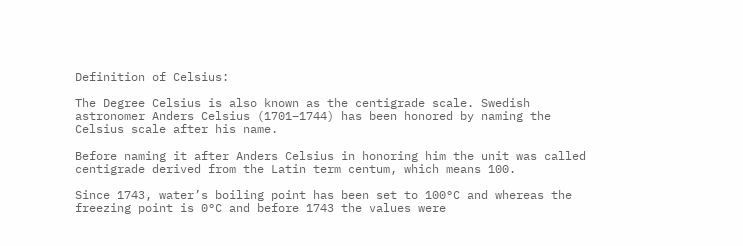Definition of Celsius:

The Degree Celsius is also known as the centigrade scale. Swedish astronomer Anders Celsius (1701–1744) has been honored by naming the Celsius scale after his name.

Before naming it after Anders Celsius in honoring him the unit was called centigrade derived from the Latin term centum, which means 100.

Since 1743, water’s boiling point has been set to 100°C and whereas the freezing point is 0°C and before 1743 the values were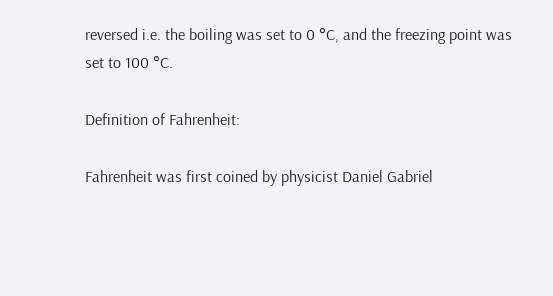reversed i.e. the boiling was set to 0 °C, and the freezing point was set to 100 °C.

Definition of Fahrenheit:

Fahrenheit was first coined by physicist Daniel Gabriel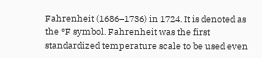Fahrenheit (1686–1736) in 1724. It is denoted as the °F symbol. Fahrenheit was the first standardized temperature scale to be used even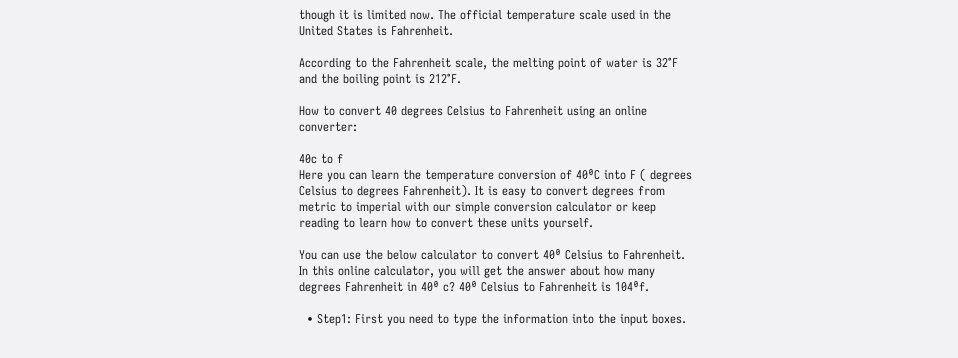though it is limited now. The official temperature scale used in the United States is Fahrenheit.

According to the Fahrenheit scale, the melting point of water is 32°F and the boiling point is 212°F.

How to convert 40 degrees Celsius to Fahrenheit using an online converter:

40c to f
Here you can learn the temperature conversion of 40⁰C into F ( degrees Celsius to degrees Fahrenheit). It is easy to convert degrees from metric to imperial with our simple conversion calculator or keep reading to learn how to convert these units yourself.

You can use the below calculator to convert 40⁰ Celsius to Fahrenheit. In this online calculator, you will get the answer about how many degrees Fahrenheit in 40⁰ c? 40⁰ Celsius to Fahrenheit is 104⁰f.

  • Step1: First you need to type the information into the input boxes.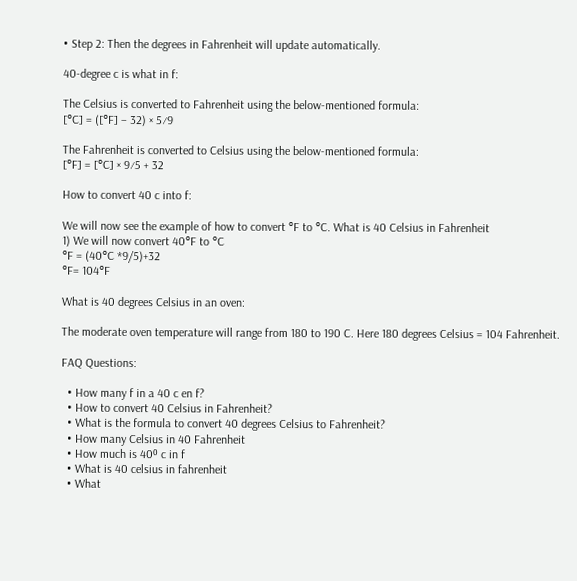• Step 2: Then the degrees in Fahrenheit will update automatically.

40-degree c is what in f:

The Celsius is converted to Fahrenheit using the below-mentioned formula:
[°C] = ([°F] − 32) × 5⁄9

The Fahrenheit is converted to Celsius using the below-mentioned formula:
[°F] = [°C] × 9⁄5 + 32

How to convert 40 c into f:

We will now see the example of how to convert °F to °C. What is 40 Celsius in Fahrenheit
1) We will now convert 40°F to °C
°F = (40°C *9/5)+32
°F= 104°F

What is 40 degrees Celsius in an oven:

The moderate oven temperature will range from 180 to 190 C. Here 180 degrees Celsius = 104 Fahrenheit.

FAQ Questions:

  • How many f in a 40 c en f?
  • How to convert 40 Celsius in Fahrenheit?
  • What is the formula to convert 40 degrees Celsius to Fahrenheit?
  • How many Celsius in 40 Fahrenheit
  • How much is 40⁰ c in f
  • What is 40 celsius in fahrenheit
  • What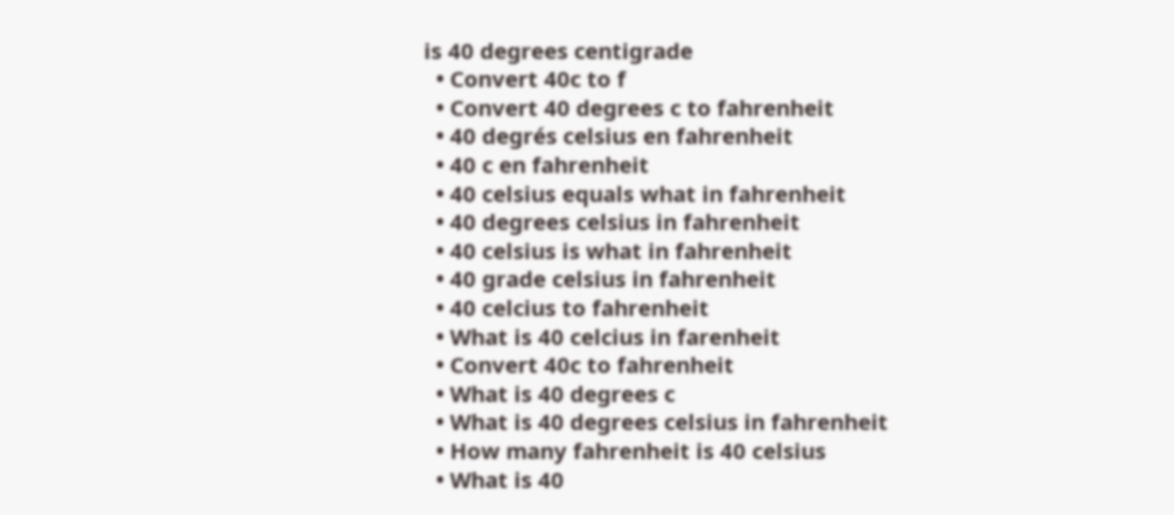is 40 degrees centigrade
  • Convert 40c to f
  • Convert 40 degrees c to fahrenheit
  • 40 degrés celsius en fahrenheit
  • 40 c en fahrenheit
  • 40 celsius equals what in fahrenheit
  • 40 degrees celsius in fahrenheit
  • 40 celsius is what in fahrenheit
  • 40 grade celsius in fahrenheit
  • 40 celcius to fahrenheit
  • What is 40 celcius in farenheit
  • Convert 40c to fahrenheit
  • What is 40 degrees c
  • What is 40 degrees celsius in fahrenheit
  • How many fahrenheit is 40 celsius
  • What is 40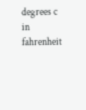degrees c in fahrenheit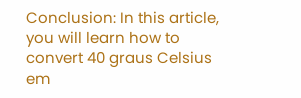Conclusion: In this article, you will learn how to convert 40 graus Celsius em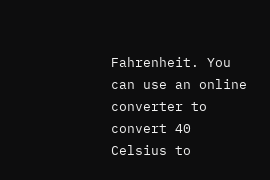Fahrenheit. You can use an online converter to convert 40 Celsius to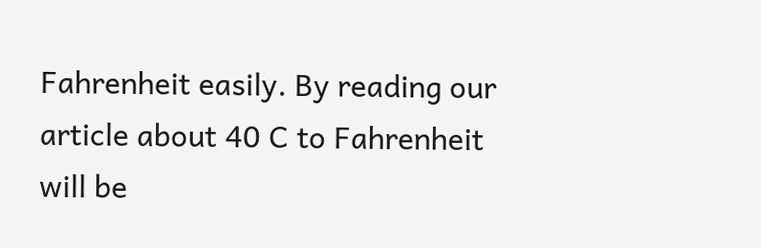Fahrenheit easily. By reading our article about 40 C to Fahrenheit will be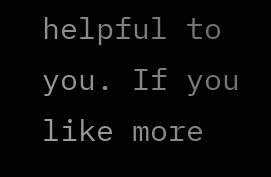helpful to you. If you like more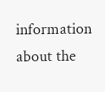information about the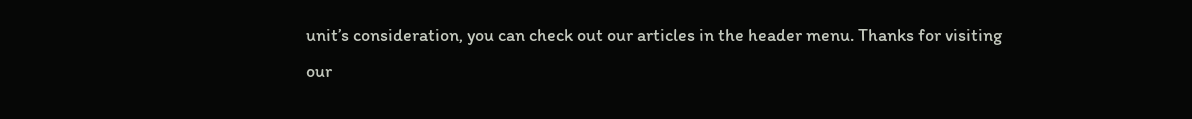unit’s consideration, you can check out our articles in the header menu. Thanks for visiting our